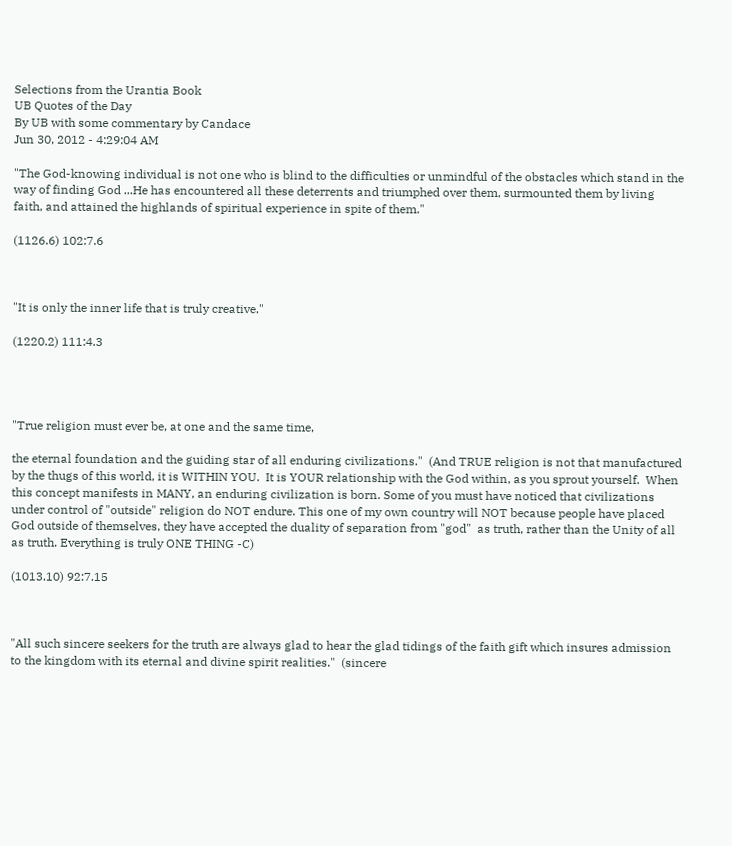Selections from the Urantia Book
UB Quotes of the Day
By UB with some commentary by Candace
Jun 30, 2012 - 4:29:04 AM

"The God-knowing individual is not one who is blind to the difficulties or unmindful of the obstacles which stand in the way of finding God ...He has encountered all these deterrents and triumphed over them, surmounted them by living faith, and attained the highlands of spiritual experience in spite of them."

(1126.6) 102:7.6



"It is only the inner life that is truly creative."

(1220.2) 111:4.3




"True religion must ever be, at one and the same time,

the eternal foundation and the guiding star of all enduring civilizations."  (And TRUE religion is not that manufactured by the thugs of this world, it is WITHIN YOU.  It is YOUR relationship with the God within, as you sprout yourself.  When this concept manifests in MANY, an enduring civilization is born. Some of you must have noticed that civilizations under control of "outside" religion do NOT endure. This one of my own country will NOT because people have placed God outside of themselves, they have accepted the duality of separation from "god"  as truth, rather than the Unity of all as truth. Everything is truly ONE THING -C)

(1013.10) 92:7.15



"All such sincere seekers for the truth are always glad to hear the glad tidings of the faith gift which insures admission to the kingdom with its eternal and divine spirit realities."  (sincere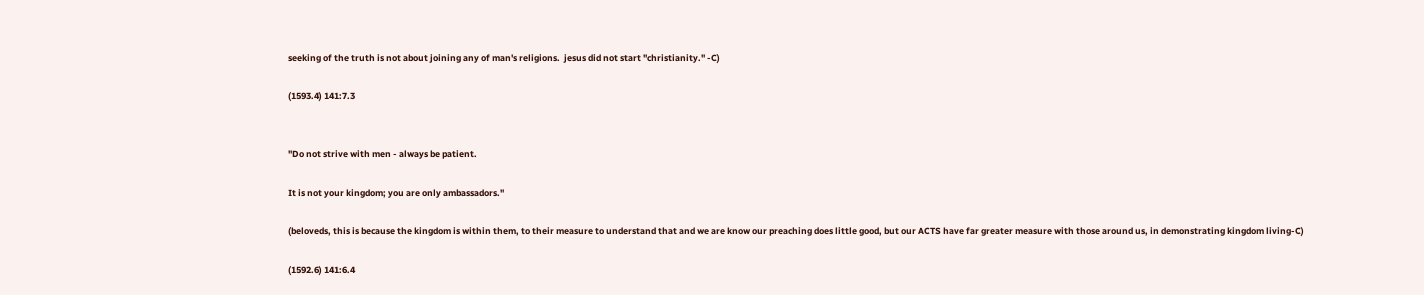seeking of the truth is not about joining any of man's religions.  jesus did not start "christianity." -C)

(1593.4) 141:7.3


"Do not strive with men - always be patient.

It is not your kingdom; you are only ambassadors."

(beloveds, this is because the kingdom is within them, to their measure to understand that and we are know our preaching does little good, but our ACTS have far greater measure with those around us, in demonstrating kingdom living-C)

(1592.6) 141:6.4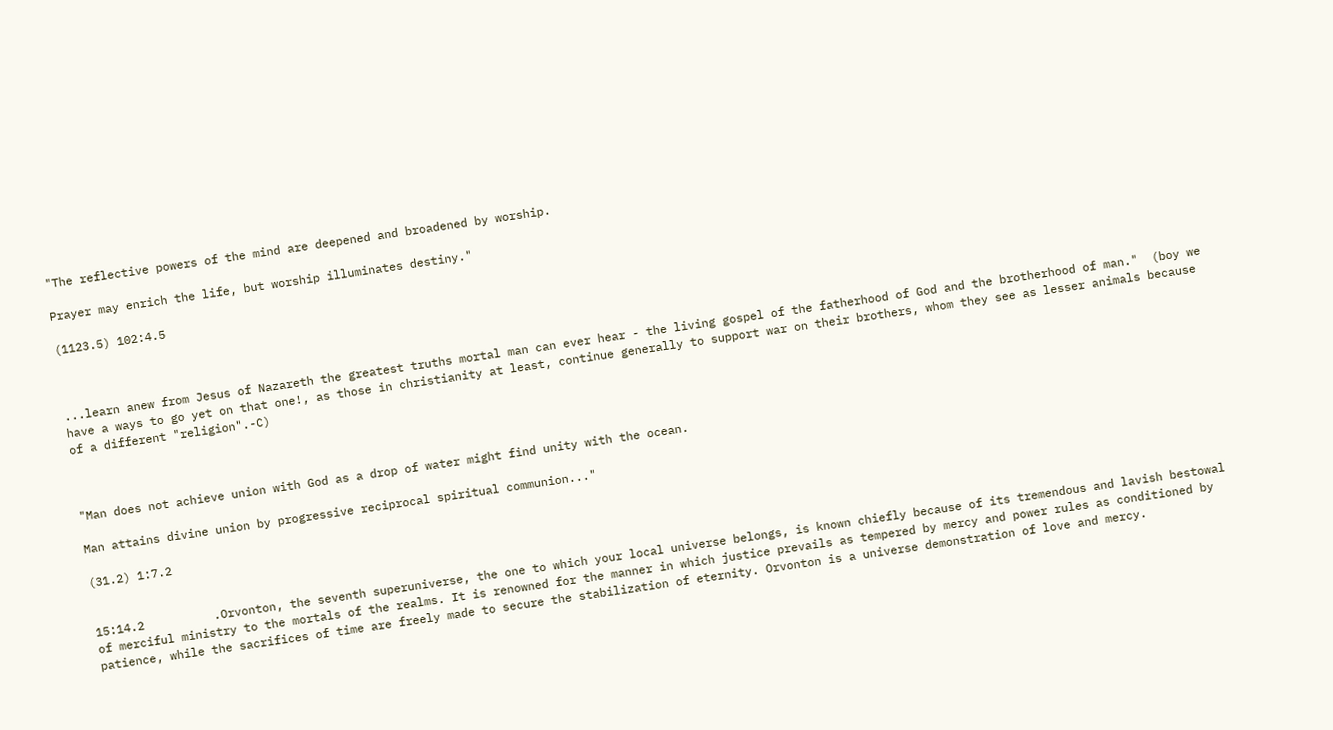"The reflective powers of the mind are deepened and broadened by worship.

Prayer may enrich the life, but worship illuminates destiny."

(1123.5) 102:4.5



...learn anew from Jesus of Nazareth the greatest truths mortal man can ever hear - the living gospel of the fatherhood of God and the brotherhood of man."  (boy we have a ways to go yet on that one!, as those in christianity at least, continue generally to support war on their brothers, whom they see as lesser animals because of a different "religion".-C)



"Man does not achieve union with God as a drop of water might find unity with the ocean.

Man attains divine union by progressive reciprocal spiritual communion..."

(31.2) 1:7.2


15:14.2          .Orvonton, the seventh superuniverse, the one to which your local universe belongs, is known chiefly because of its tremendous and lavish bestowal of merciful ministry to the mortals of the realms. It is renowned for the manner in which justice prevails as tempered by mercy and power rules as conditioned by patience, while the sacrifices of time are freely made to secure the stabilization of eternity. Orvonton is a universe demonstration of love and mercy.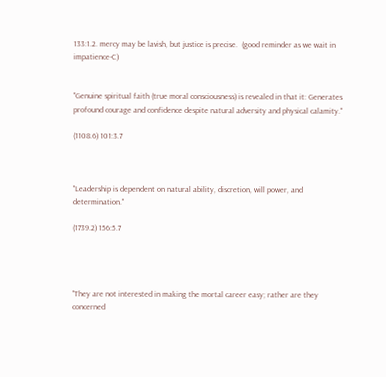133:1.2. mercy may be lavish, but justice is precise.  (good reminder as we wait in impatience-C)


"Genuine spiritual faith (true moral consciousness) is revealed in that it: Generates profound courage and confidence despite natural adversity and physical calamity."

(1108.6) 101:3.7



"Leadership is dependent on natural ability, discretion, will power, and determination."

(1739.2) 156:5.7




"They are not interested in making the mortal career easy; rather are they concerned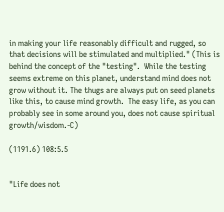in making your life reasonably difficult and rugged, so that decisions will be stimulated and multiplied." (This is behind the concept of the "testing".  While the testing seems extreme on this planet, understand mind does not grow without it. The thugs are always put on seed planets like this, to cause mind growth.  The easy life, as you can probably see in some around you, does not cause spiritual growth/wisdom.-C)

(1191.6) 108:5.5


"Life does not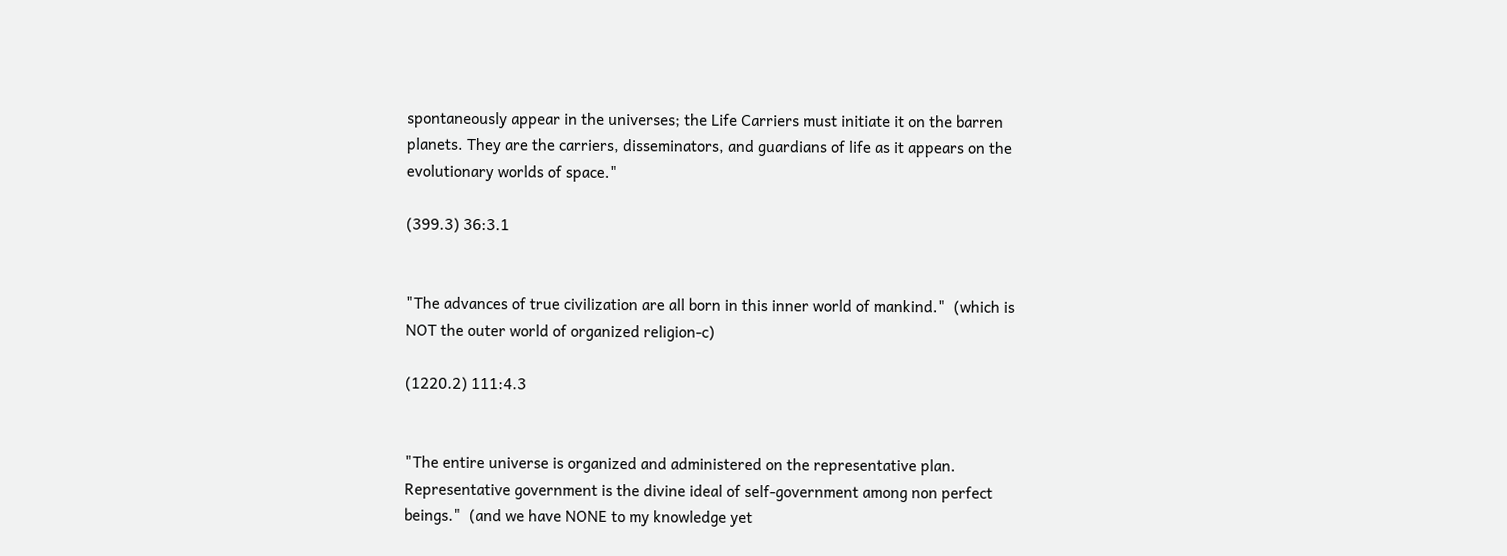spontaneously appear in the universes; the Life Carriers must initiate it on the barren planets. They are the carriers, disseminators, and guardians of life as it appears on the evolutionary worlds of space."

(399.3) 36:3.1


"The advances of true civilization are all born in this inner world of mankind."  (which is NOT the outer world of organized religion-c)

(1220.2) 111:4.3


"The entire universe is organized and administered on the representative plan. Representative government is the divine ideal of self-government among non perfect beings."  (and we have NONE to my knowledge yet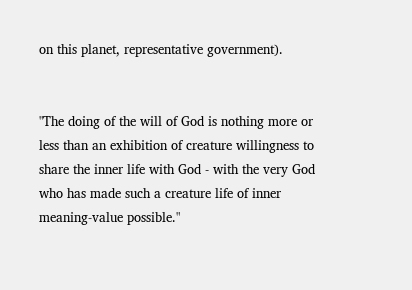on this planet, representative government).


"The doing of the will of God is nothing more or less than an exhibition of creature willingness to share the inner life with God - with the very God who has made such a creature life of inner meaning-value possible."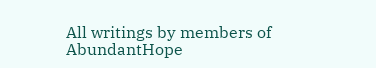All writings by members of AbundantHope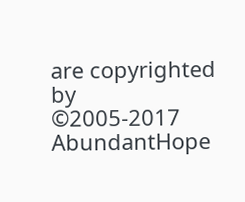are copyrighted by
©2005-2017 AbundantHope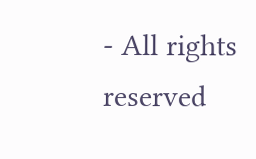- All rights reserved